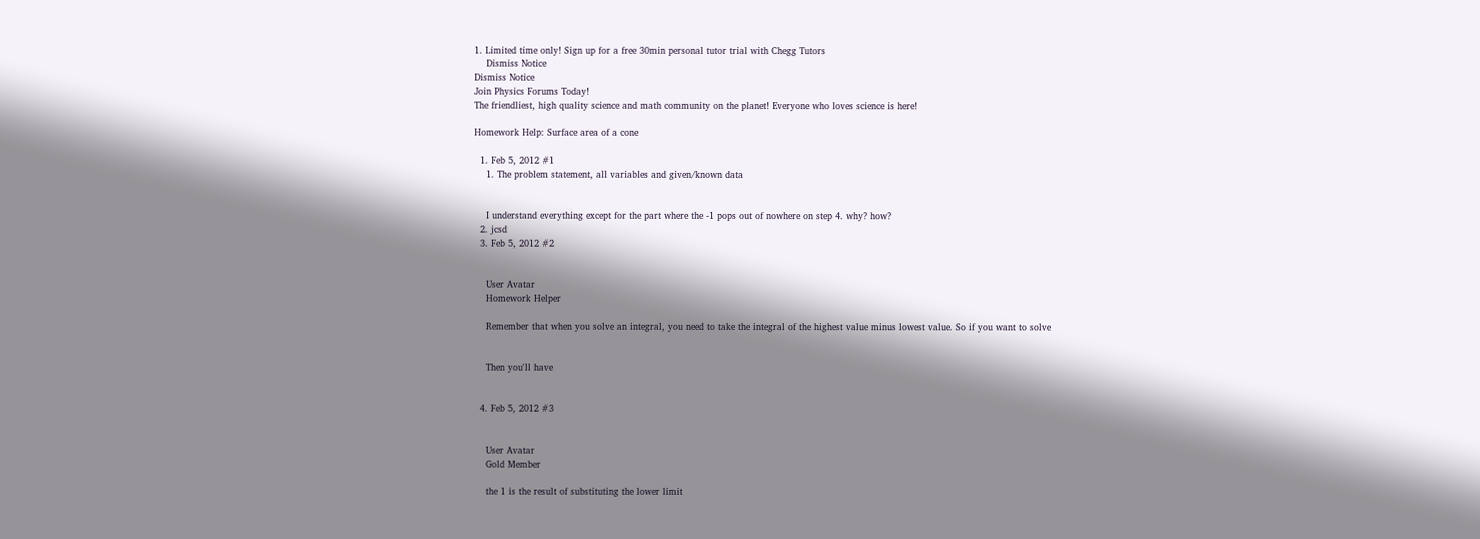1. Limited time only! Sign up for a free 30min personal tutor trial with Chegg Tutors
    Dismiss Notice
Dismiss Notice
Join Physics Forums Today!
The friendliest, high quality science and math community on the planet! Everyone who loves science is here!

Homework Help: Surface area of a cone

  1. Feb 5, 2012 #1
    1. The problem statement, all variables and given/known data


    I understand everything except for the part where the -1 pops out of nowhere on step 4. why? how?
  2. jcsd
  3. Feb 5, 2012 #2


    User Avatar
    Homework Helper

    Remember that when you solve an integral, you need to take the integral of the highest value minus lowest value. So if you want to solve


    Then you'll have


  4. Feb 5, 2012 #3


    User Avatar
    Gold Member

    the 1 is the result of substituting the lower limit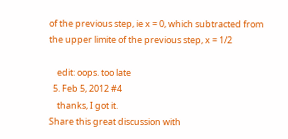of the previous step, ie x = 0, which subtracted from the upper limite of the previous step, x = 1/2

    edit: oops. too late
  5. Feb 5, 2012 #4
    thanks, I got it.
Share this great discussion with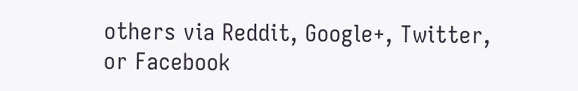others via Reddit, Google+, Twitter, or Facebook